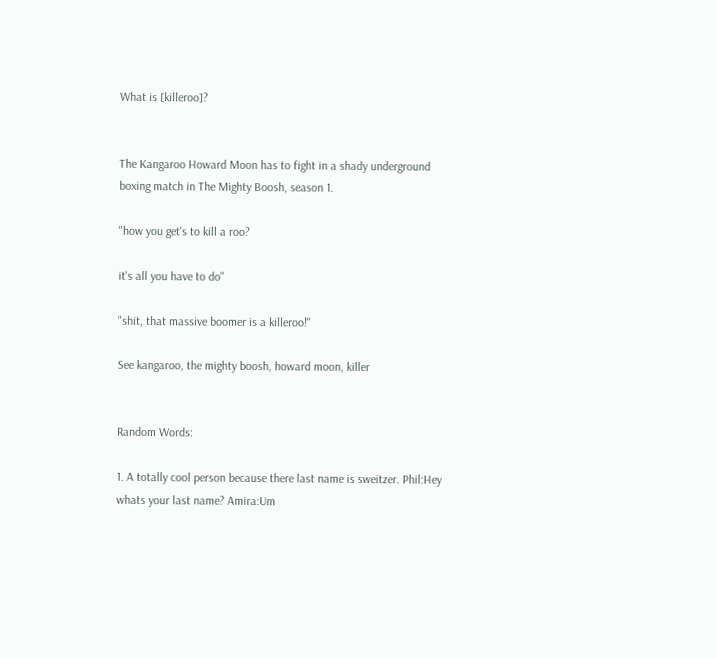What is [killeroo]?


The Kangaroo Howard Moon has to fight in a shady underground boxing match in The Mighty Boosh, season 1.

"how you get's to kill a roo?

it's all you have to do"

"shit, that massive boomer is a killeroo!"

See kangaroo, the mighty boosh, howard moon, killer


Random Words:

1. A totally cool person because there last name is sweitzer. Phil:Hey whats your last name? Amira:Um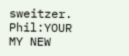sweitzer. Phil:YOUR MY NEW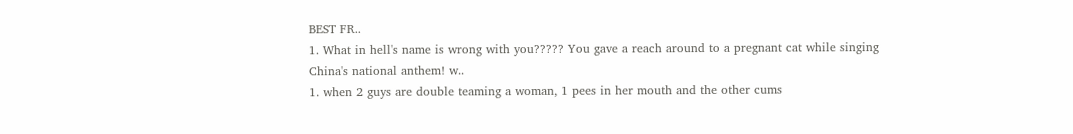BEST FR..
1. What in hell's name is wrong with you????? You gave a reach around to a pregnant cat while singing China's national anthem! w..
1. when 2 guys are double teaming a woman, 1 pees in her mouth and the other cums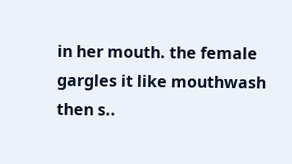in her mouth. the female gargles it like mouthwash then s..